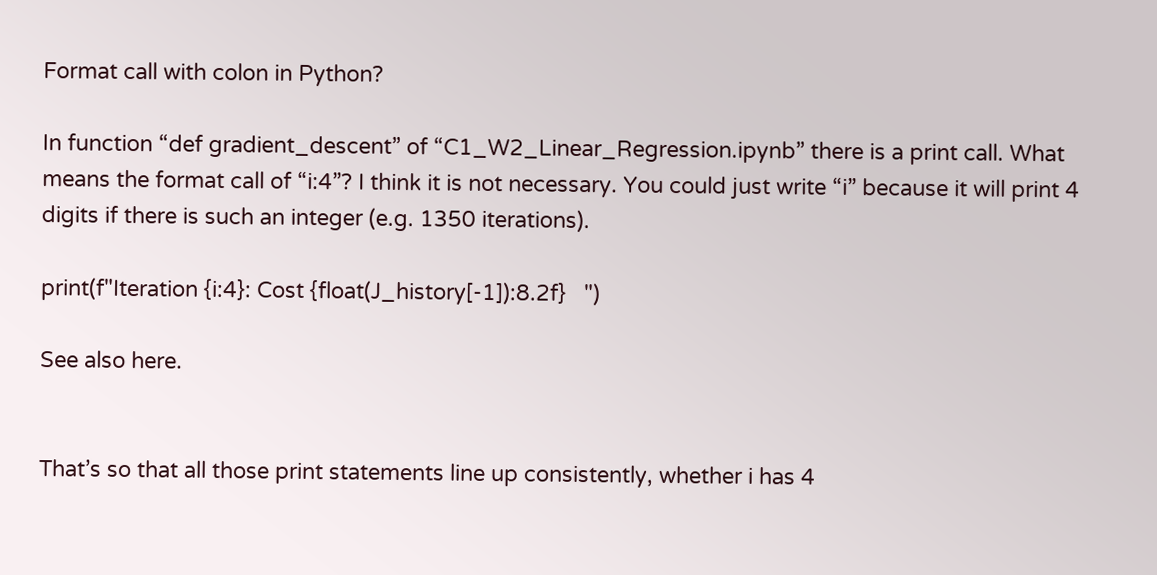Format call with colon in Python?

In function “def gradient_descent” of “C1_W2_Linear_Regression.ipynb” there is a print call. What means the format call of “i:4”? I think it is not necessary. You could just write “i” because it will print 4 digits if there is such an integer (e.g. 1350 iterations).

print(f"Iteration {i:4}: Cost {float(J_history[-1]):8.2f}   ")

See also here.


That’s so that all those print statements line up consistently, whether i has 4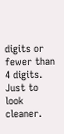digits or fewer than 4 digits. Just to look cleaner.